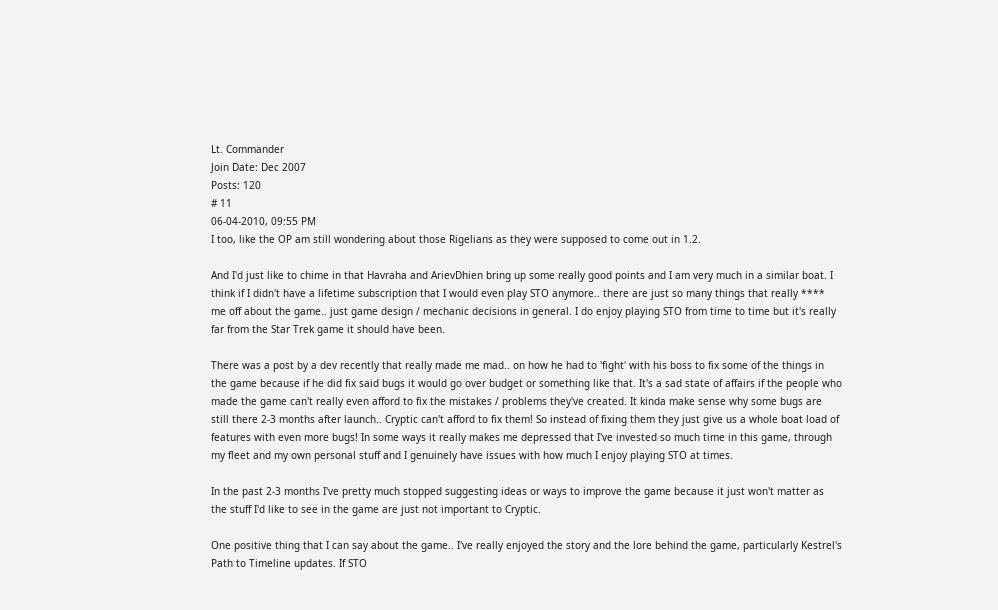Lt. Commander
Join Date: Dec 2007
Posts: 120
# 11
06-04-2010, 09:55 PM
I too, like the OP am still wondering about those Rigelians as they were supposed to come out in 1.2.

And I'd just like to chime in that Havraha and ArievDhien bring up some really good points and I am very much in a similar boat. I think if I didn't have a lifetime subscription that I would even play STO anymore.. there are just so many things that really **** me off about the game.. just game design / mechanic decisions in general. I do enjoy playing STO from time to time but it's really far from the Star Trek game it should have been.

There was a post by a dev recently that really made me mad.. on how he had to 'fight' with his boss to fix some of the things in the game because if he did fix said bugs it would go over budget or something like that. It's a sad state of affairs if the people who made the game can't really even afford to fix the mistakes / problems they've created. It kinda make sense why some bugs are still there 2-3 months after launch.. Cryptic can't afford to fix them! So instead of fixing them they just give us a whole boat load of features with even more bugs! In some ways it really makes me depressed that I've invested so much time in this game, through my fleet and my own personal stuff and I genuinely have issues with how much I enjoy playing STO at times.

In the past 2-3 months I've pretty much stopped suggesting ideas or ways to improve the game because it just won't matter as the stuff I'd like to see in the game are just not important to Cryptic.

One positive thing that I can say about the game.. I've really enjoyed the story and the lore behind the game, particularly Kestrel's Path to Timeline updates. If STO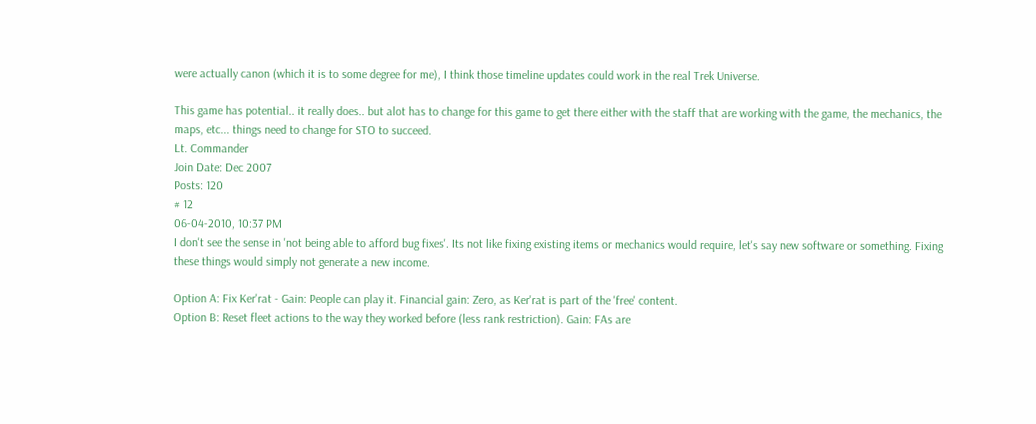were actually canon (which it is to some degree for me), I think those timeline updates could work in the real Trek Universe.

This game has potential.. it really does.. but alot has to change for this game to get there either with the staff that are working with the game, the mechanics, the maps, etc... things need to change for STO to succeed.
Lt. Commander
Join Date: Dec 2007
Posts: 120
# 12
06-04-2010, 10:37 PM
I don't see the sense in 'not being able to afford bug fixes'. Its not like fixing existing items or mechanics would require, let's say new software or something. Fixing these things would simply not generate a new income.

Option A: Fix Ker'rat - Gain: People can play it. Financial gain: Zero, as Ker'rat is part of the 'free' content.
Option B: Reset fleet actions to the way they worked before (less rank restriction). Gain: FAs are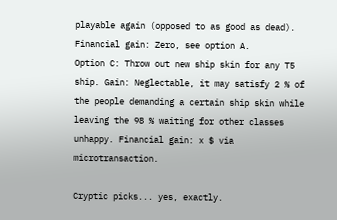playable again (opposed to as good as dead). Financial gain: Zero, see option A.
Option C: Throw out new ship skin for any T5 ship. Gain: Neglectable, it may satisfy 2 % of the people demanding a certain ship skin while leaving the 98 % waiting for other classes unhappy. Financial gain: x $ via microtransaction.

Cryptic picks... yes, exactly.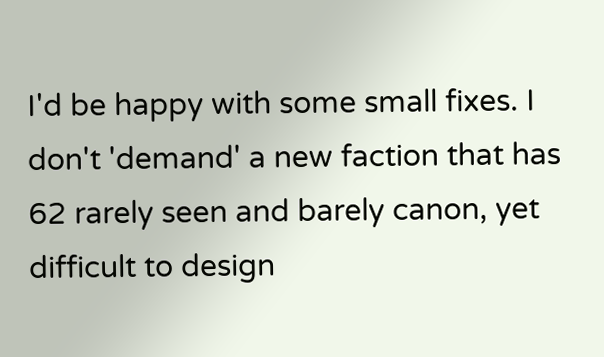I'd be happy with some small fixes. I don't 'demand' a new faction that has 62 rarely seen and barely canon, yet difficult to design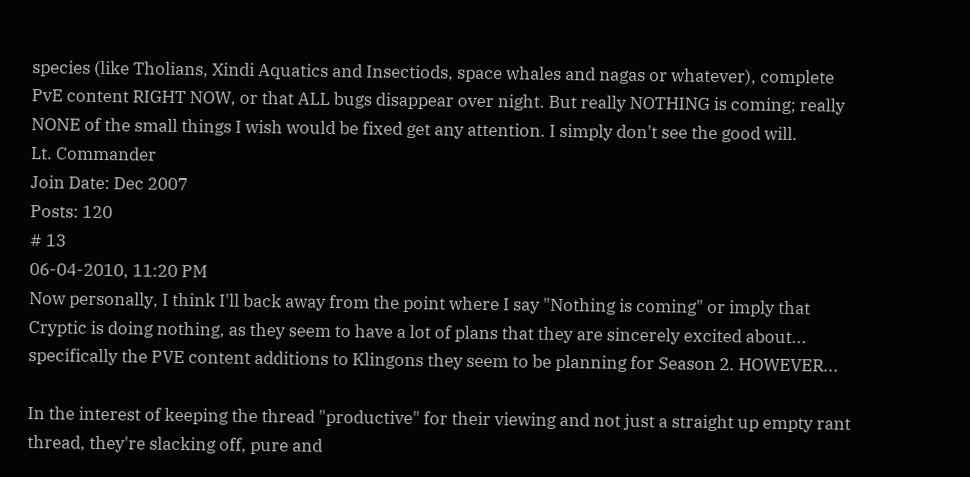species (like Tholians, Xindi Aquatics and Insectiods, space whales and nagas or whatever), complete PvE content RIGHT NOW, or that ALL bugs disappear over night. But really NOTHING is coming; really NONE of the small things I wish would be fixed get any attention. I simply don't see the good will.
Lt. Commander
Join Date: Dec 2007
Posts: 120
# 13
06-04-2010, 11:20 PM
Now personally, I think I'll back away from the point where I say "Nothing is coming" or imply that Cryptic is doing nothing, as they seem to have a lot of plans that they are sincerely excited about... specifically the PVE content additions to Klingons they seem to be planning for Season 2. HOWEVER...

In the interest of keeping the thread "productive" for their viewing and not just a straight up empty rant thread, they're slacking off, pure and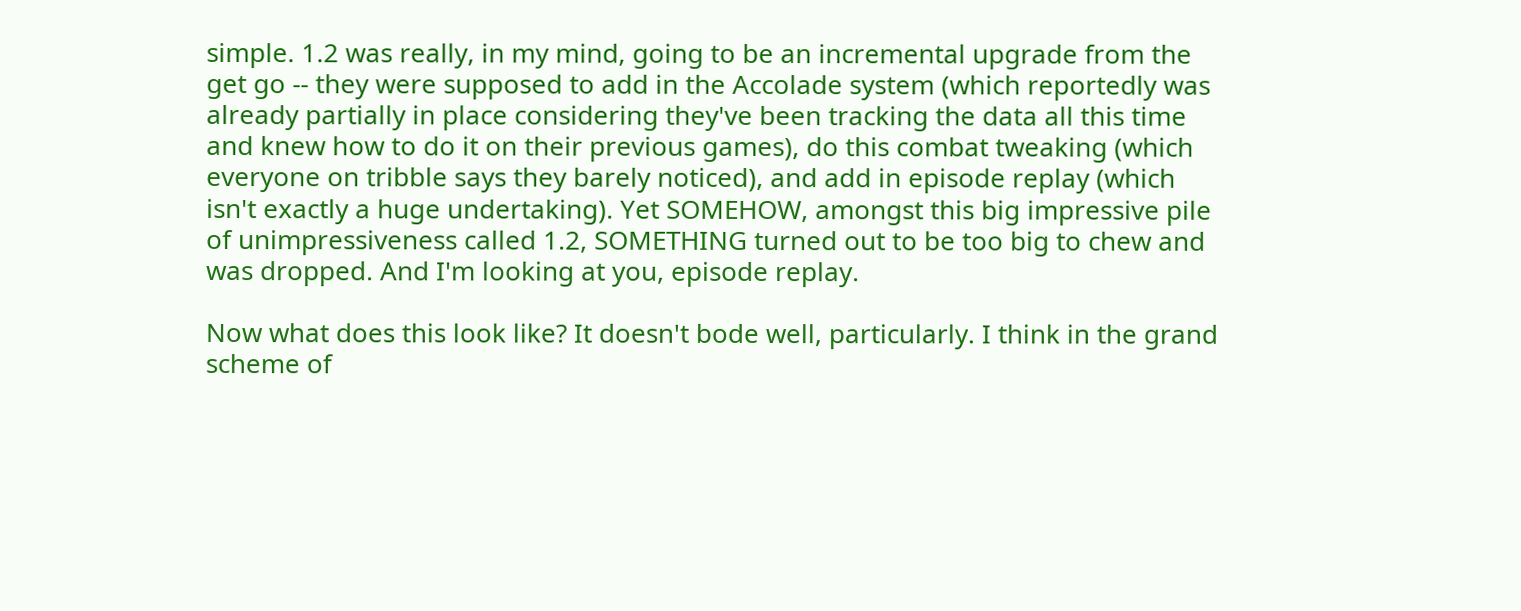simple. 1.2 was really, in my mind, going to be an incremental upgrade from the get go -- they were supposed to add in the Accolade system (which reportedly was already partially in place considering they've been tracking the data all this time and knew how to do it on their previous games), do this combat tweaking (which everyone on tribble says they barely noticed), and add in episode replay (which isn't exactly a huge undertaking). Yet SOMEHOW, amongst this big impressive pile of unimpressiveness called 1.2, SOMETHING turned out to be too big to chew and was dropped. And I'm looking at you, episode replay.

Now what does this look like? It doesn't bode well, particularly. I think in the grand scheme of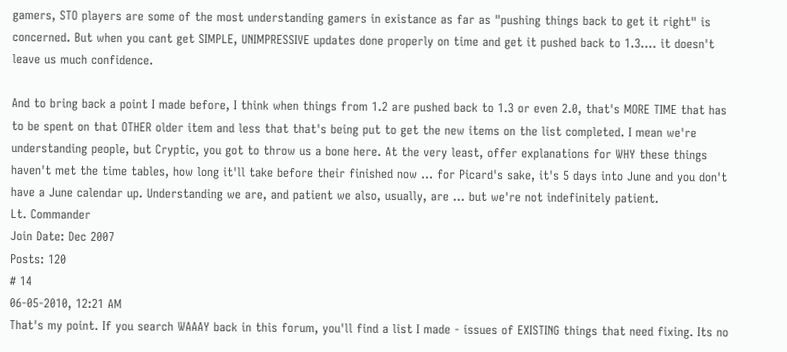gamers, STO players are some of the most understanding gamers in existance as far as "pushing things back to get it right" is concerned. But when you cant get SIMPLE, UNIMPRESSIVE updates done properly on time and get it pushed back to 1.3.... it doesn't leave us much confidence.

And to bring back a point I made before, I think when things from 1.2 are pushed back to 1.3 or even 2.0, that's MORE TIME that has to be spent on that OTHER older item and less that that's being put to get the new items on the list completed. I mean we're understanding people, but Cryptic, you got to throw us a bone here. At the very least, offer explanations for WHY these things haven't met the time tables, how long it'll take before their finished now ... for Picard's sake, it's 5 days into June and you don't have a June calendar up. Understanding we are, and patient we also, usually, are ... but we're not indefinitely patient.
Lt. Commander
Join Date: Dec 2007
Posts: 120
# 14
06-05-2010, 12:21 AM
That's my point. If you search WAAAY back in this forum, you'll find a list I made - issues of EXISTING things that need fixing. Its no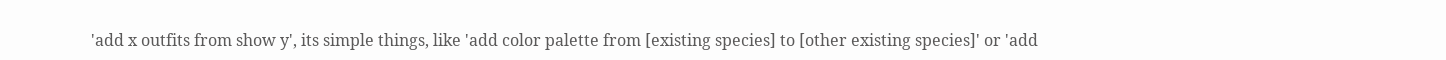'add x outfits from show y', its simple things, like 'add color palette from [existing species] to [other existing species]' or 'add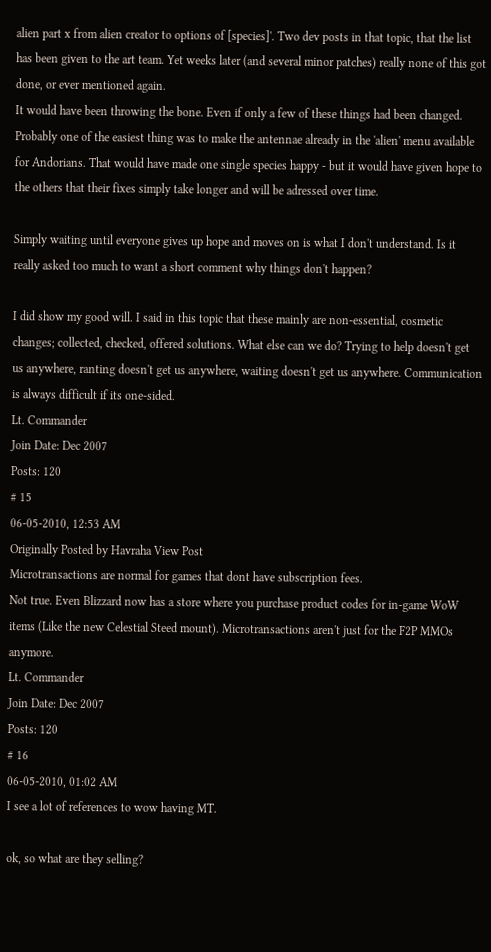alien part x from alien creator to options of [species]'. Two dev posts in that topic, that the list has been given to the art team. Yet weeks later (and several minor patches) really none of this got done, or ever mentioned again.
It would have been throwing the bone. Even if only a few of these things had been changed. Probably one of the easiest thing was to make the antennae already in the 'alien' menu available for Andorians. That would have made one single species happy - but it would have given hope to the others that their fixes simply take longer and will be adressed over time.

Simply waiting until everyone gives up hope and moves on is what I don't understand. Is it really asked too much to want a short comment why things don't happen?

I did show my good will. I said in this topic that these mainly are non-essential, cosmetic changes; collected, checked, offered solutions. What else can we do? Trying to help doesn't get us anywhere, ranting doesn't get us anywhere, waiting doesn't get us anywhere. Communication is always difficult if its one-sided.
Lt. Commander
Join Date: Dec 2007
Posts: 120
# 15
06-05-2010, 12:53 AM
Originally Posted by Havraha View Post
Microtransactions are normal for games that dont have subscription fees.
Not true. Even Blizzard now has a store where you purchase product codes for in-game WoW items (Like the new Celestial Steed mount). Microtransactions aren't just for the F2P MMOs anymore.
Lt. Commander
Join Date: Dec 2007
Posts: 120
# 16
06-05-2010, 01:02 AM
I see a lot of references to wow having MT.

ok, so what are they selling?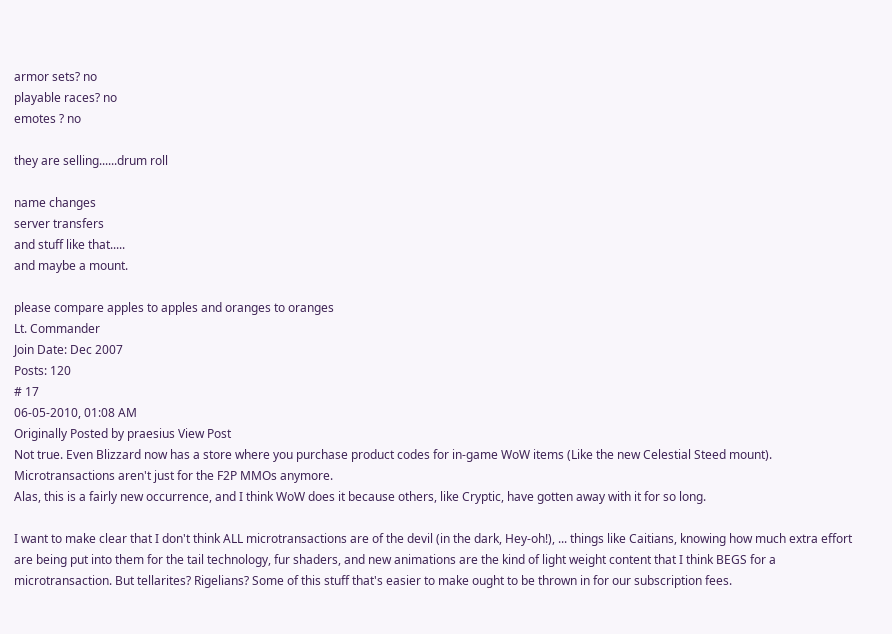armor sets? no
playable races? no
emotes ? no

they are selling......drum roll

name changes
server transfers
and stuff like that.....
and maybe a mount.

please compare apples to apples and oranges to oranges
Lt. Commander
Join Date: Dec 2007
Posts: 120
# 17
06-05-2010, 01:08 AM
Originally Posted by praesius View Post
Not true. Even Blizzard now has a store where you purchase product codes for in-game WoW items (Like the new Celestial Steed mount). Microtransactions aren't just for the F2P MMOs anymore.
Alas, this is a fairly new occurrence, and I think WoW does it because others, like Cryptic, have gotten away with it for so long.

I want to make clear that I don't think ALL microtransactions are of the devil (in the dark, Hey-oh!), ... things like Caitians, knowing how much extra effort are being put into them for the tail technology, fur shaders, and new animations are the kind of light weight content that I think BEGS for a microtransaction. But tellarites? Rigelians? Some of this stuff that's easier to make ought to be thrown in for our subscription fees.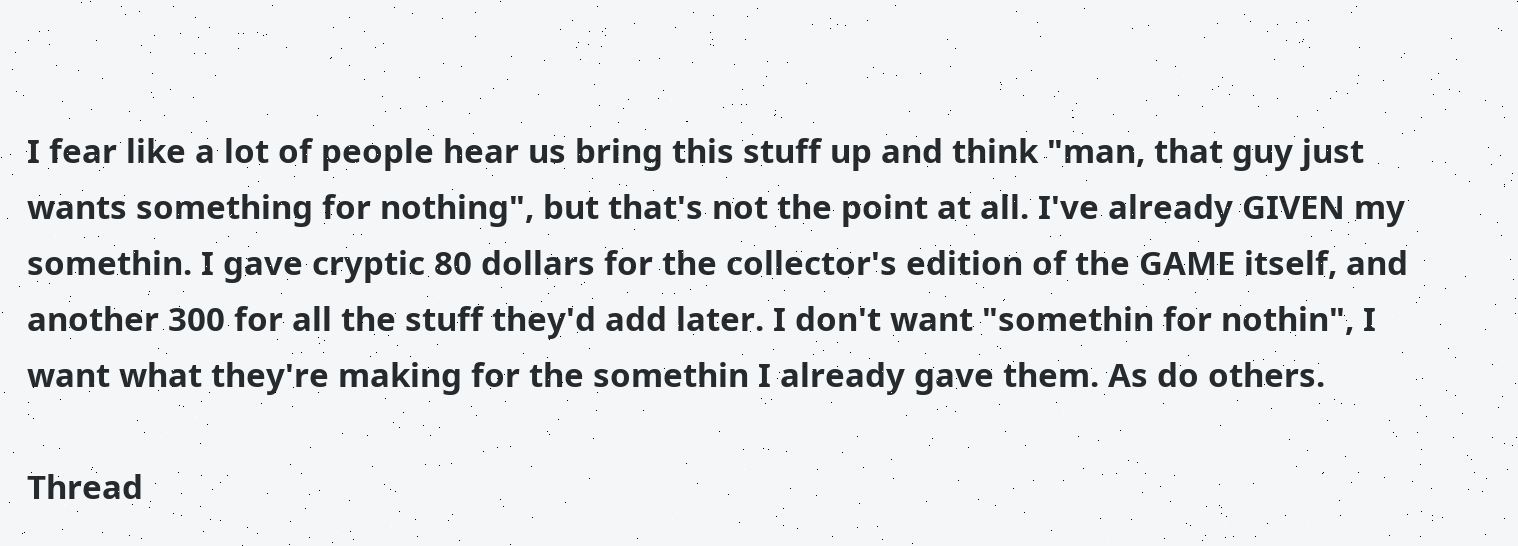I fear like a lot of people hear us bring this stuff up and think "man, that guy just wants something for nothing", but that's not the point at all. I've already GIVEN my somethin. I gave cryptic 80 dollars for the collector's edition of the GAME itself, and another 300 for all the stuff they'd add later. I don't want "somethin for nothin", I want what they're making for the somethin I already gave them. As do others.

Thread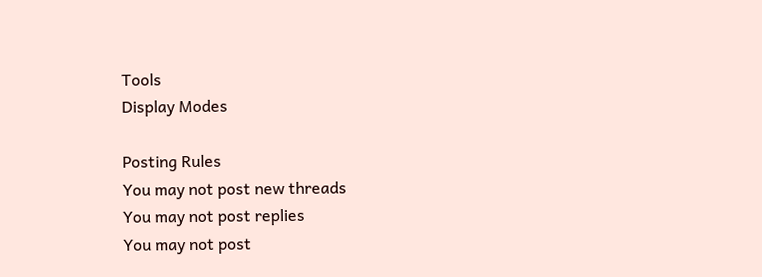Tools
Display Modes

Posting Rules
You may not post new threads
You may not post replies
You may not post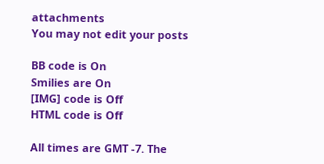attachments
You may not edit your posts

BB code is On
Smilies are On
[IMG] code is Off
HTML code is Off

All times are GMT -7. The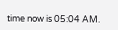time now is 05:04 AM.